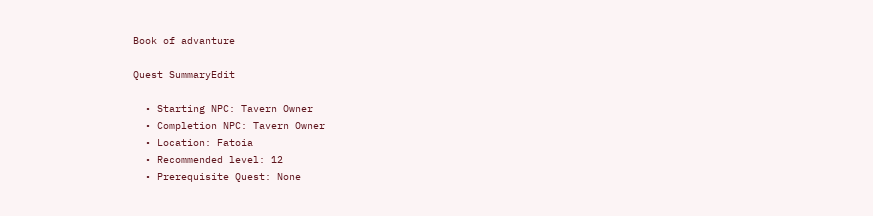Book of advanture

Quest SummaryEdit

  • Starting NPC: Tavern Owner
  • Completion NPC: Tavern Owner
  • Location: Fatoia
  • Recommended level: 12
  • Prerequisite Quest: None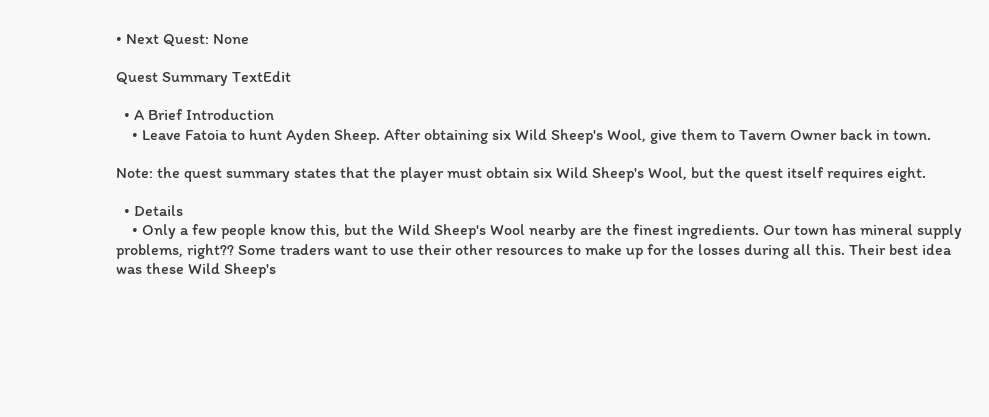• Next Quest: None

Quest Summary TextEdit

  • A Brief Introduction
    • Leave Fatoia to hunt Ayden Sheep. After obtaining six Wild Sheep's Wool, give them to Tavern Owner back in town.

Note: the quest summary states that the player must obtain six Wild Sheep's Wool, but the quest itself requires eight.

  • Details
    • Only a few people know this, but the Wild Sheep's Wool nearby are the finest ingredients. Our town has mineral supply problems, right?? Some traders want to use their other resources to make up for the losses during all this. Their best idea was these Wild Sheep's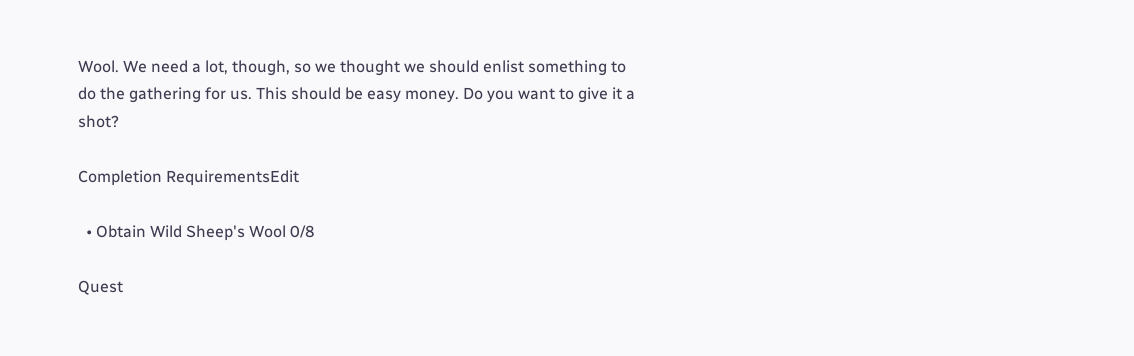Wool. We need a lot, though, so we thought we should enlist something to do the gathering for us. This should be easy money. Do you want to give it a shot?

Completion RequirementsEdit

  • Obtain Wild Sheep's Wool 0/8

Quest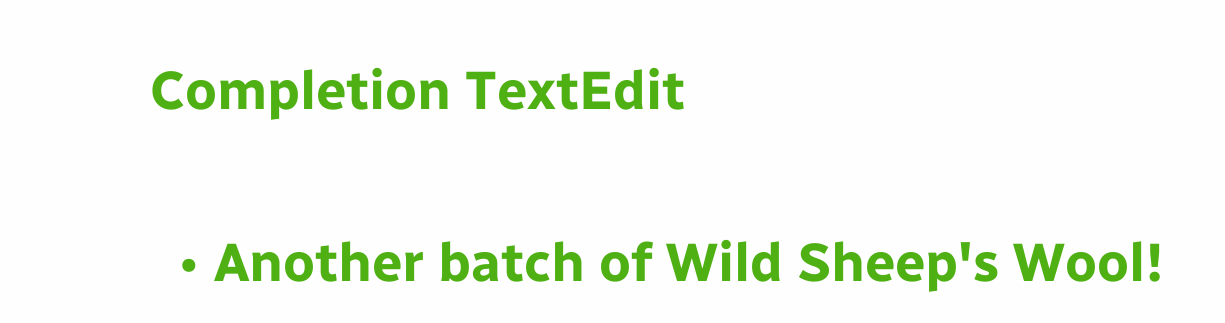Completion TextEdit

  • Another batch of Wild Sheep's Wool!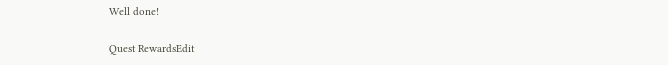Well done!

Quest RewardsEdit